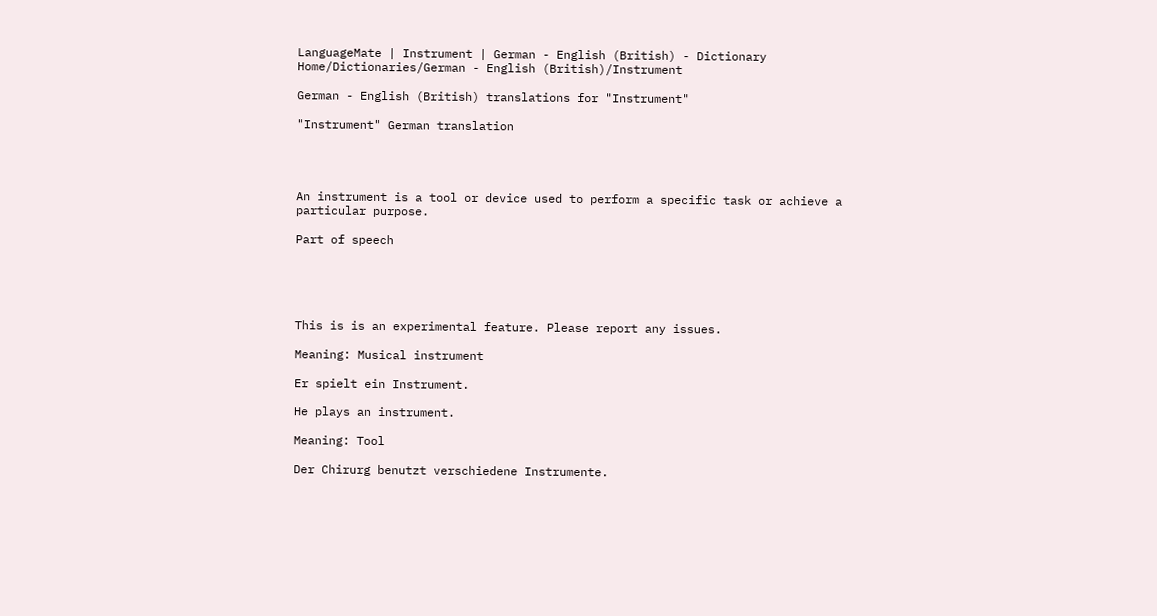LanguageMate | Instrument | German - English (British) - Dictionary
Home/Dictionaries/German - English (British)/Instrument

German - English (British) translations for "Instrument"

"Instrument" German translation




An instrument is a tool or device used to perform a specific task or achieve a particular purpose.

Part of speech





This is is an experimental feature. Please report any issues.

Meaning: Musical instrument

Er spielt ein Instrument.

He plays an instrument.

Meaning: Tool

Der Chirurg benutzt verschiedene Instrumente.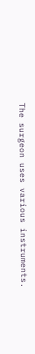The surgeon uses various instruments.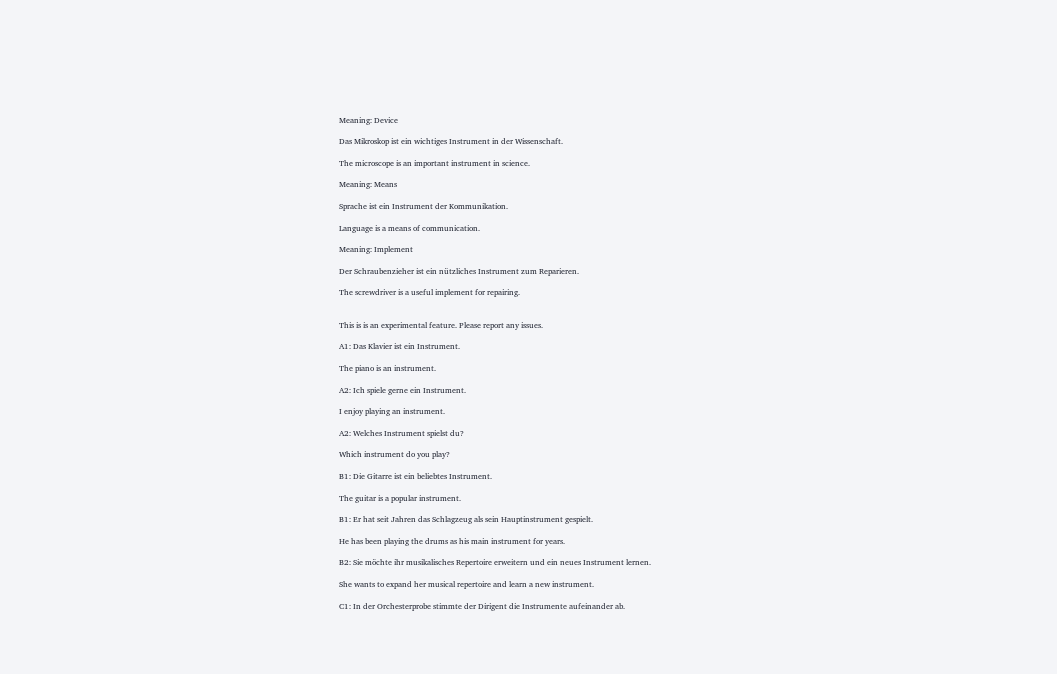Meaning: Device

Das Mikroskop ist ein wichtiges Instrument in der Wissenschaft.

The microscope is an important instrument in science.

Meaning: Means

Sprache ist ein Instrument der Kommunikation.

Language is a means of communication.

Meaning: Implement

Der Schraubenzieher ist ein nützliches Instrument zum Reparieren.

The screwdriver is a useful implement for repairing.


This is is an experimental feature. Please report any issues.

A1: Das Klavier ist ein Instrument.

The piano is an instrument.

A2: Ich spiele gerne ein Instrument.

I enjoy playing an instrument.

A2: Welches Instrument spielst du?

Which instrument do you play?

B1: Die Gitarre ist ein beliebtes Instrument.

The guitar is a popular instrument.

B1: Er hat seit Jahren das Schlagzeug als sein Hauptinstrument gespielt.

He has been playing the drums as his main instrument for years.

B2: Sie möchte ihr musikalisches Repertoire erweitern und ein neues Instrument lernen.

She wants to expand her musical repertoire and learn a new instrument.

C1: In der Orchesterprobe stimmte der Dirigent die Instrumente aufeinander ab.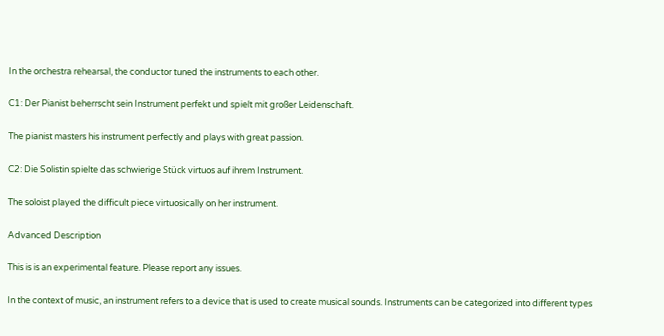In the orchestra rehearsal, the conductor tuned the instruments to each other.

C1: Der Pianist beherrscht sein Instrument perfekt und spielt mit großer Leidenschaft.

The pianist masters his instrument perfectly and plays with great passion.

C2: Die Solistin spielte das schwierige Stück virtuos auf ihrem Instrument.

The soloist played the difficult piece virtuosically on her instrument.

Advanced Description

This is is an experimental feature. Please report any issues.

In the context of music, an instrument refers to a device that is used to create musical sounds. Instruments can be categorized into different types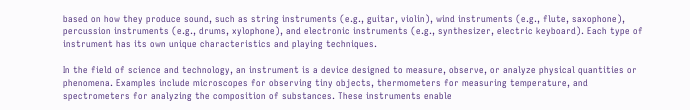based on how they produce sound, such as string instruments (e.g., guitar, violin), wind instruments (e.g., flute, saxophone), percussion instruments (e.g., drums, xylophone), and electronic instruments (e.g., synthesizer, electric keyboard). Each type of instrument has its own unique characteristics and playing techniques.

In the field of science and technology, an instrument is a device designed to measure, observe, or analyze physical quantities or phenomena. Examples include microscopes for observing tiny objects, thermometers for measuring temperature, and spectrometers for analyzing the composition of substances. These instruments enable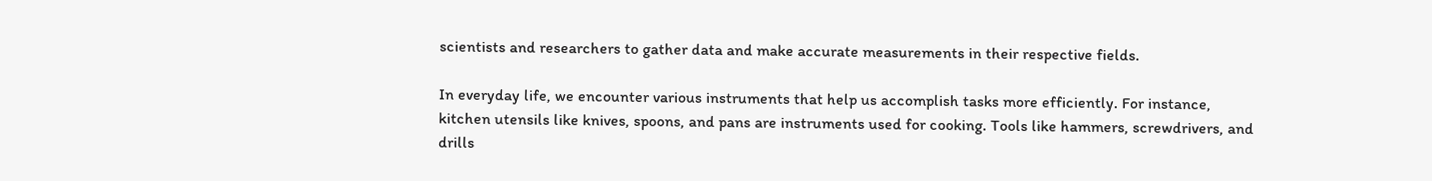scientists and researchers to gather data and make accurate measurements in their respective fields.

In everyday life, we encounter various instruments that help us accomplish tasks more efficiently. For instance, kitchen utensils like knives, spoons, and pans are instruments used for cooking. Tools like hammers, screwdrivers, and drills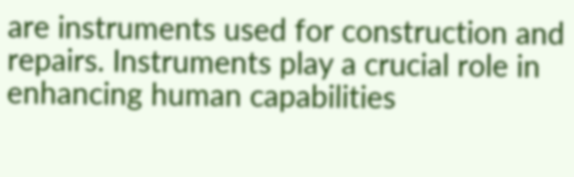are instruments used for construction and repairs. Instruments play a crucial role in enhancing human capabilities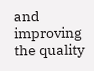and improving the quality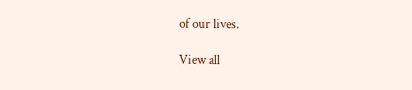of our lives.

View all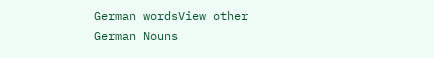German wordsView other German Nouns